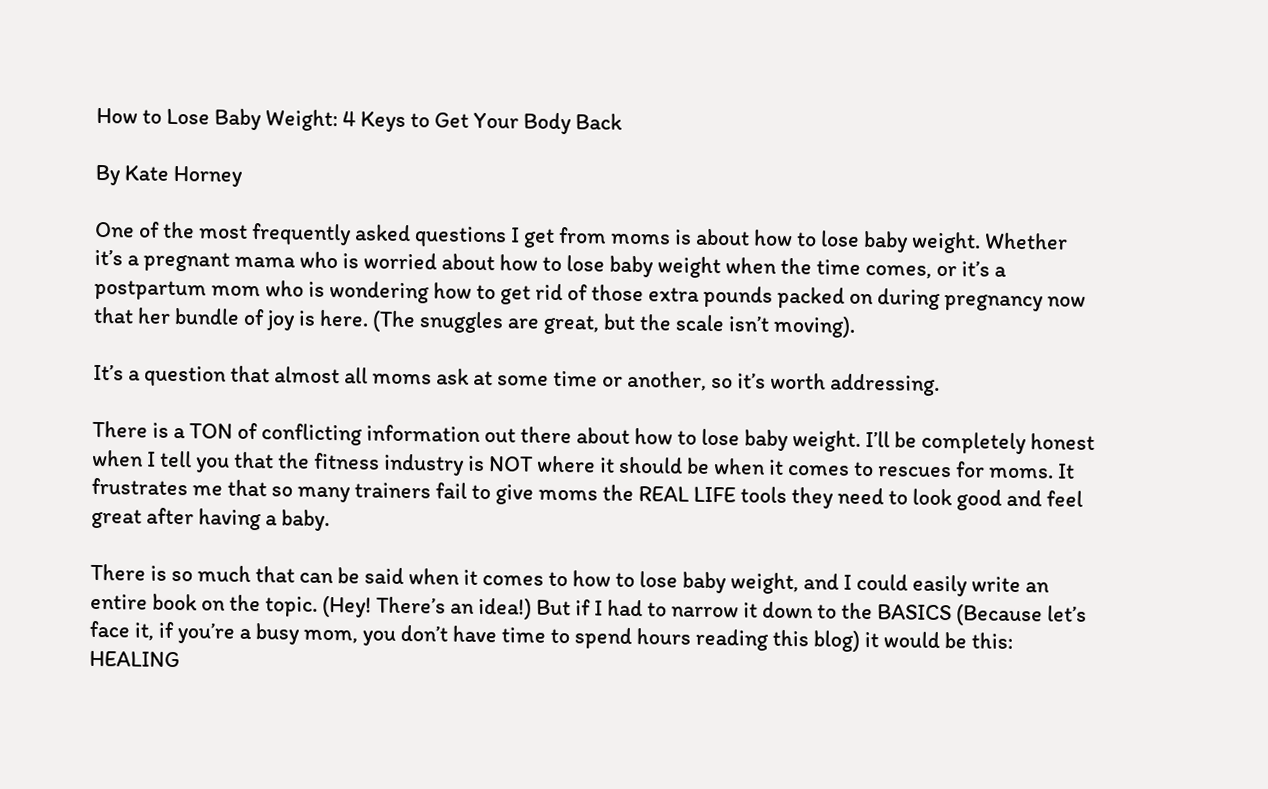How to Lose Baby Weight: 4 Keys to Get Your Body Back

By Kate Horney

One of the most frequently asked questions I get from moms is about how to lose baby weight. Whether it’s a pregnant mama who is worried about how to lose baby weight when the time comes, or it’s a postpartum mom who is wondering how to get rid of those extra pounds packed on during pregnancy now that her bundle of joy is here. (The snuggles are great, but the scale isn’t moving).

It’s a question that almost all moms ask at some time or another, so it’s worth addressing.

There is a TON of conflicting information out there about how to lose baby weight. I’ll be completely honest when I tell you that the fitness industry is NOT where it should be when it comes to rescues for moms. It frustrates me that so many trainers fail to give moms the REAL LIFE tools they need to look good and feel great after having a baby.

There is so much that can be said when it comes to how to lose baby weight, and I could easily write an entire book on the topic. (Hey! There’s an idea!) But if I had to narrow it down to the BASICS (Because let’s face it, if you’re a busy mom, you don’t have time to spend hours reading this blog) it would be this: HEALING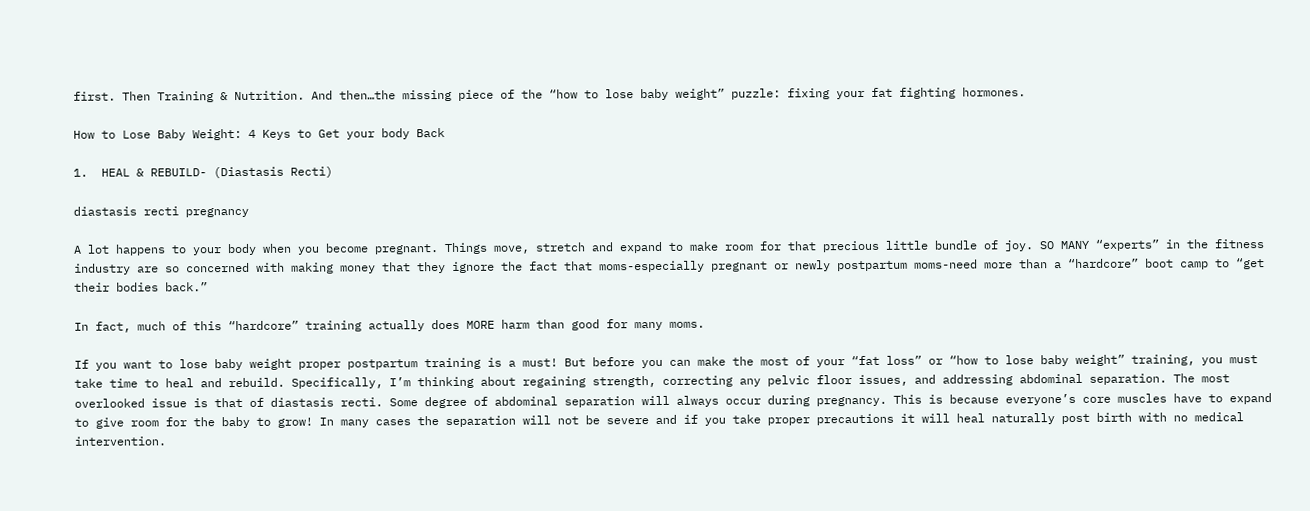first. Then Training & Nutrition. And then…the missing piece of the “how to lose baby weight” puzzle: fixing your fat fighting hormones.

How to Lose Baby Weight: 4 Keys to Get your body Back

1.  HEAL & REBUILD- (Diastasis Recti)

diastasis recti pregnancy

A lot happens to your body when you become pregnant. Things move, stretch and expand to make room for that precious little bundle of joy. SO MANY “experts” in the fitness industry are so concerned with making money that they ignore the fact that moms-especially pregnant or newly postpartum moms-need more than a “hardcore” boot camp to “get their bodies back.”

In fact, much of this “hardcore” training actually does MORE harm than good for many moms.

If you want to lose baby weight proper postpartum training is a must! But before you can make the most of your “fat loss” or “how to lose baby weight” training, you must take time to heal and rebuild. Specifically, I’m thinking about regaining strength, correcting any pelvic floor issues, and addressing abdominal separation. The most overlooked issue is that of diastasis recti. Some degree of abdominal separation will always occur during pregnancy. This is because everyone’s core muscles have to expand to give room for the baby to grow! In many cases the separation will not be severe and if you take proper precautions it will heal naturally post birth with no medical intervention.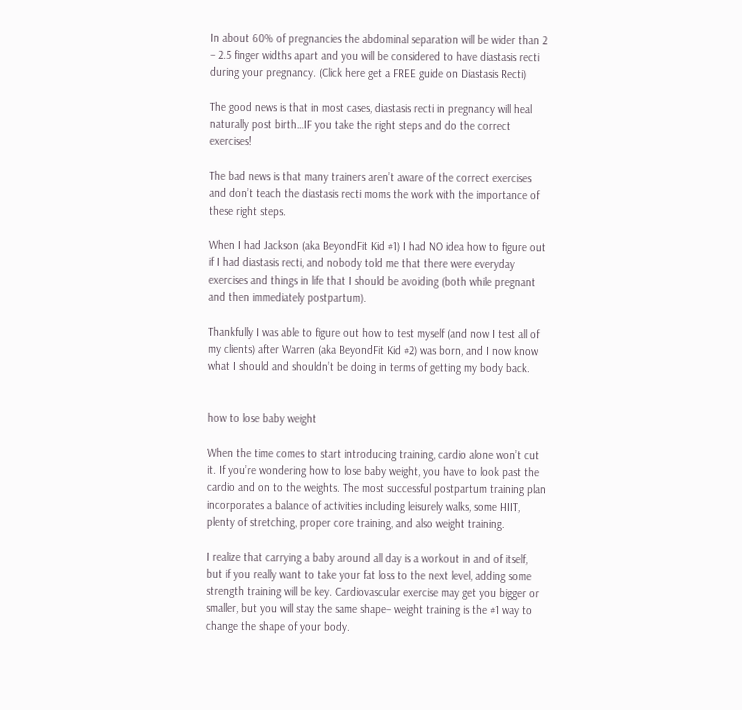In about 60% of pregnancies the abdominal separation will be wider than 2 – 2.5 finger widths apart and you will be considered to have diastasis recti during your pregnancy. (Click here get a FREE guide on Diastasis Recti)

The good news is that in most cases, diastasis recti in pregnancy will heal naturally post birth…IF you take the right steps and do the correct exercises!

The bad news is that many trainers aren’t aware of the correct exercises and don’t teach the diastasis recti moms the work with the importance of these right steps.

When I had Jackson (aka BeyondFit Kid #1) I had NO idea how to figure out if I had diastasis recti, and nobody told me that there were everyday exercises and things in life that I should be avoiding (both while pregnant and then immediately postpartum).

Thankfully I was able to figure out how to test myself (and now I test all of my clients) after Warren (aka BeyondFit Kid #2) was born, and I now know what I should and shouldn’t be doing in terms of getting my body back.


how to lose baby weight

When the time comes to start introducing training, cardio alone won’t cut it. If you’re wondering how to lose baby weight, you have to look past the cardio and on to the weights. The most successful postpartum training plan incorporates a balance of activities including leisurely walks, some HIIT, plenty of stretching, proper core training, and also weight training.

I realize that carrying a baby around all day is a workout in and of itself, but if you really want to take your fat loss to the next level, adding some strength training will be key. Cardiovascular exercise may get you bigger or smaller, but you will stay the same shape– weight training is the #1 way to change the shape of your body.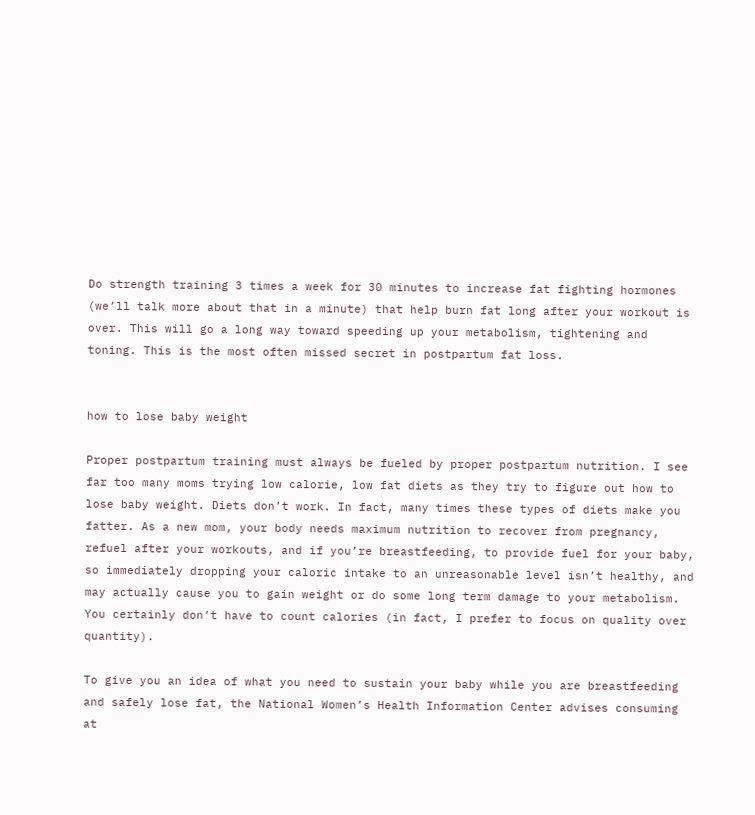Do strength training 3 times a week for 30 minutes to increase fat fighting hormones (we’ll talk more about that in a minute) that help burn fat long after your workout is over. This will go a long way toward speeding up your metabolism, tightening and toning. This is the most often missed secret in postpartum fat loss.


how to lose baby weight

Proper postpartum training must always be fueled by proper postpartum nutrition. I see far too many moms trying low calorie, low fat diets as they try to figure out how to lose baby weight. Diets don’t work. In fact, many times these types of diets make you fatter. As a new mom, your body needs maximum nutrition to recover from pregnancy, refuel after your workouts, and if you’re breastfeeding, to provide fuel for your baby, so immediately dropping your caloric intake to an unreasonable level isn’t healthy, and may actually cause you to gain weight or do some long term damage to your metabolism. You certainly don’t have to count calories (in fact, I prefer to focus on quality over quantity).

To give you an idea of what you need to sustain your baby while you are breastfeeding and safely lose fat, the National Women’s Health Information Center advises consuming at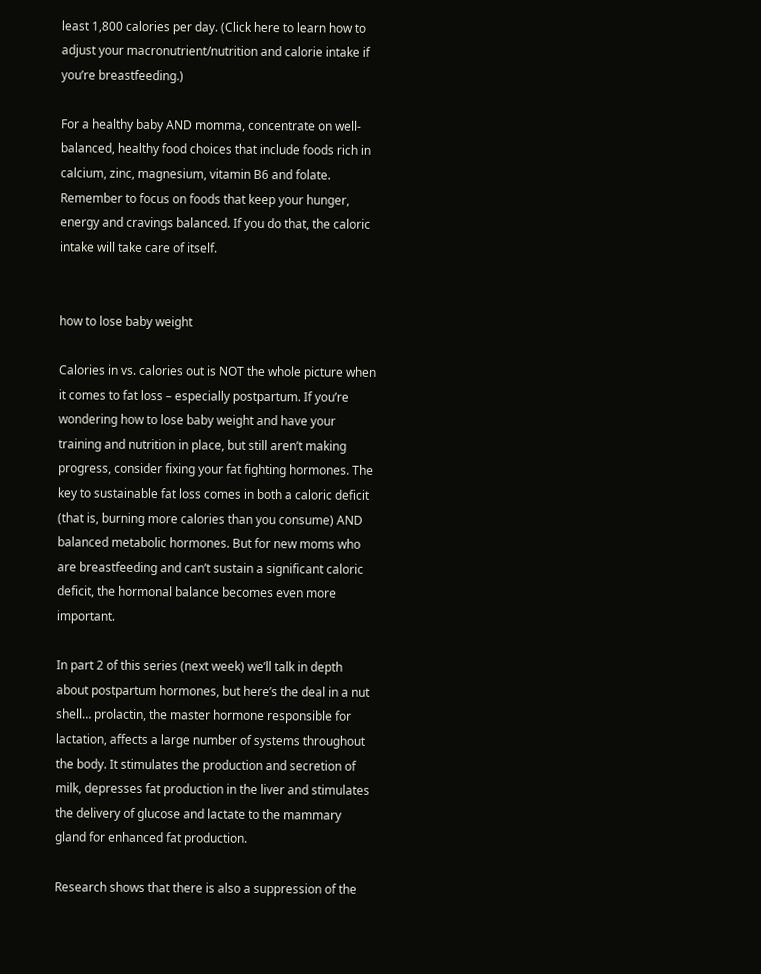least 1,800 calories per day. (Click here to learn how to adjust your macronutrient/nutrition and calorie intake if you’re breastfeeding.)

For a healthy baby AND momma, concentrate on well-balanced, healthy food choices that include foods rich in calcium, zinc, magnesium, vitamin B6 and folate. Remember to focus on foods that keep your hunger, energy and cravings balanced. If you do that, the caloric intake will take care of itself.


how to lose baby weight

Calories in vs. calories out is NOT the whole picture when it comes to fat loss – especially postpartum. If you’re wondering how to lose baby weight and have your training and nutrition in place, but still aren’t making progress, consider fixing your fat fighting hormones. The key to sustainable fat loss comes in both a caloric deficit (that is, burning more calories than you consume) AND balanced metabolic hormones. But for new moms who are breastfeeding and can’t sustain a significant caloric deficit, the hormonal balance becomes even more important.

In part 2 of this series (next week) we’ll talk in depth about postpartum hormones, but here’s the deal in a nut shell… prolactin, the master hormone responsible for lactation, affects a large number of systems throughout the body. It stimulates the production and secretion of milk, depresses fat production in the liver and stimulates the delivery of glucose and lactate to the mammary gland for enhanced fat production.

Research shows that there is also a suppression of the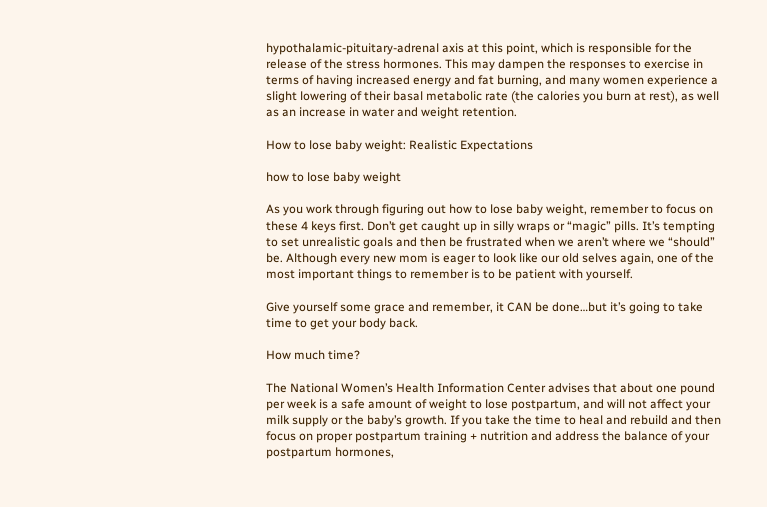hypothalamic-pituitary-adrenal axis at this point, which is responsible for the release of the stress hormones. This may dampen the responses to exercise in terms of having increased energy and fat burning, and many women experience a slight lowering of their basal metabolic rate (the calories you burn at rest), as well as an increase in water and weight retention.

How to lose baby weight: Realistic Expectations

how to lose baby weight

As you work through figuring out how to lose baby weight, remember to focus on these 4 keys first. Don’t get caught up in silly wraps or “magic” pills. It’s tempting to set unrealistic goals and then be frustrated when we aren’t where we “should” be. Although every new mom is eager to look like our old selves again, one of the most important things to remember is to be patient with yourself.

Give yourself some grace and remember, it CAN be done…but it’s going to take time to get your body back.

How much time?

The National Women’s Health Information Center advises that about one pound per week is a safe amount of weight to lose postpartum, and will not affect your milk supply or the baby’s growth. If you take the time to heal and rebuild and then focus on proper postpartum training + nutrition and address the balance of your postpartum hormones,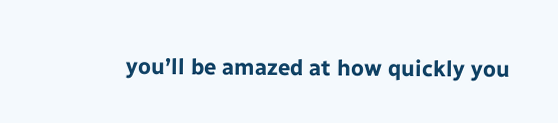you’ll be amazed at how quickly you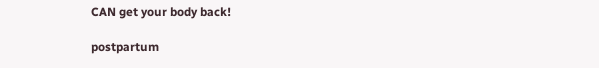CAN get your body back!

postpartum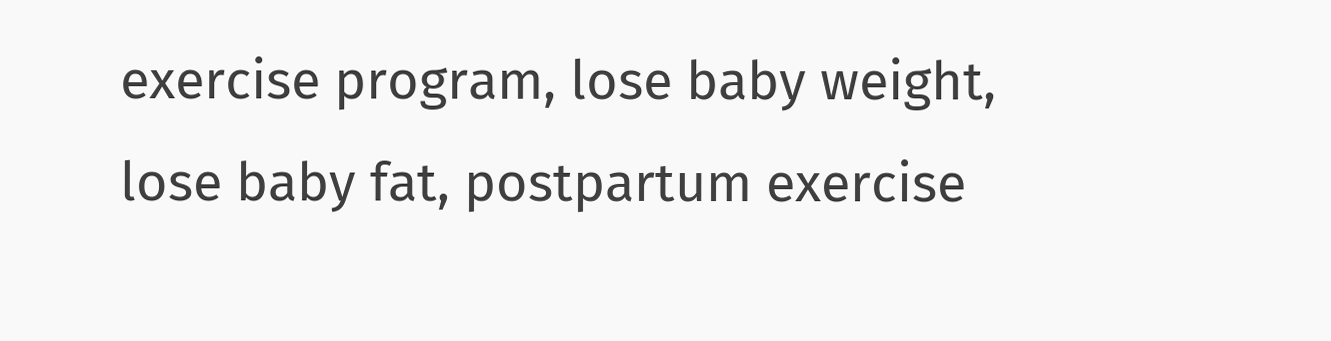exercise program, lose baby weight, lose baby fat, postpartum exercise